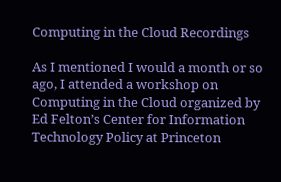Computing in the Cloud Recordings

As I mentioned I would a month or so ago, I attended a workshop on Computing in the Cloud organized by Ed Felton’s Center for Information Technology Policy at Princeton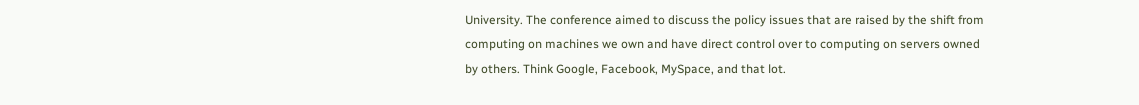University. The conference aimed to discuss the policy issues that are raised by the shift from computing on machines we own and have direct control over to computing on servers owned by others. Think Google, Facebook, MySpace, and that lot.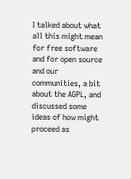I talked about what all this might mean for free software and for open source and our communities, a bit about the AGPL, and discussed some ideas of how might proceed as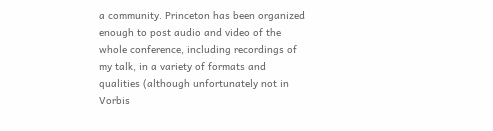a community. Princeton has been organized enough to post audio and video of the whole conference, including recordings of my talk, in a variety of formats and qualities (although unfortunately not in Vorbis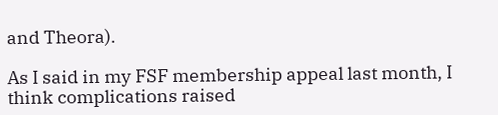and Theora).

As I said in my FSF membership appeal last month, I think complications raised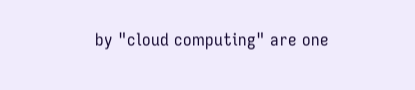by "cloud computing" are one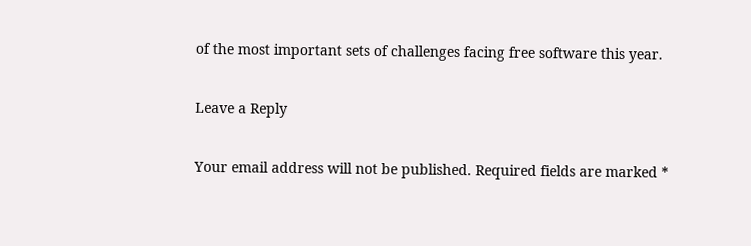of the most important sets of challenges facing free software this year.

Leave a Reply

Your email address will not be published. Required fields are marked *